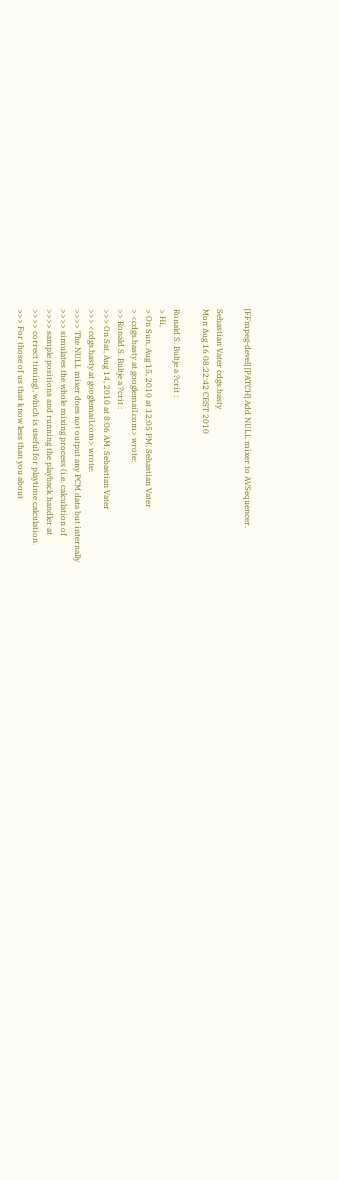[FFmpeg-devel] [PATCH] Add NULL mixer to AVSequencer.

Sebastian Vater cdgs.basty
Mon Aug 16 08:22:42 CEST 2010

Ronald S. Bultje a ?crit :
> Hi,
> On Sun, Aug 15, 2010 at 12:05 PM, Sebastian Vater
> <cdgs.basty at googlemail.com> wrote:
>> Ronald S. Bultje a ?crit :
>>> On Sat, Aug 14, 2010 at 8:06 AM, Sebastian Vater
>>> <cdgs.basty at googlemail.com> wrote:
>>>> The NULL mixer does not output any PCM data but internally
>>>> simulates the whole mixing process (i.e. calculation of
>>>> sample positions and running the playback handler at
>>>> correct timing), which is useful for playtime calculation.
>>> For those of us that know less than you about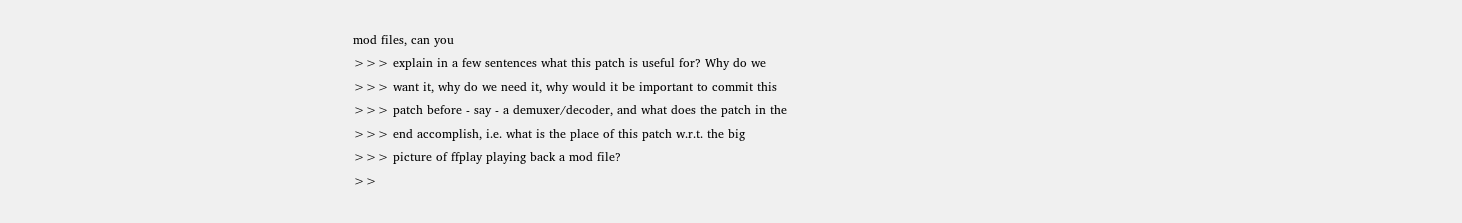mod files, can you
>>> explain in a few sentences what this patch is useful for? Why do we
>>> want it, why do we need it, why would it be important to commit this
>>> patch before - say - a demuxer/decoder, and what does the patch in the
>>> end accomplish, i.e. what is the place of this patch w.r.t. the big
>>> picture of ffplay playing back a mod file?
>>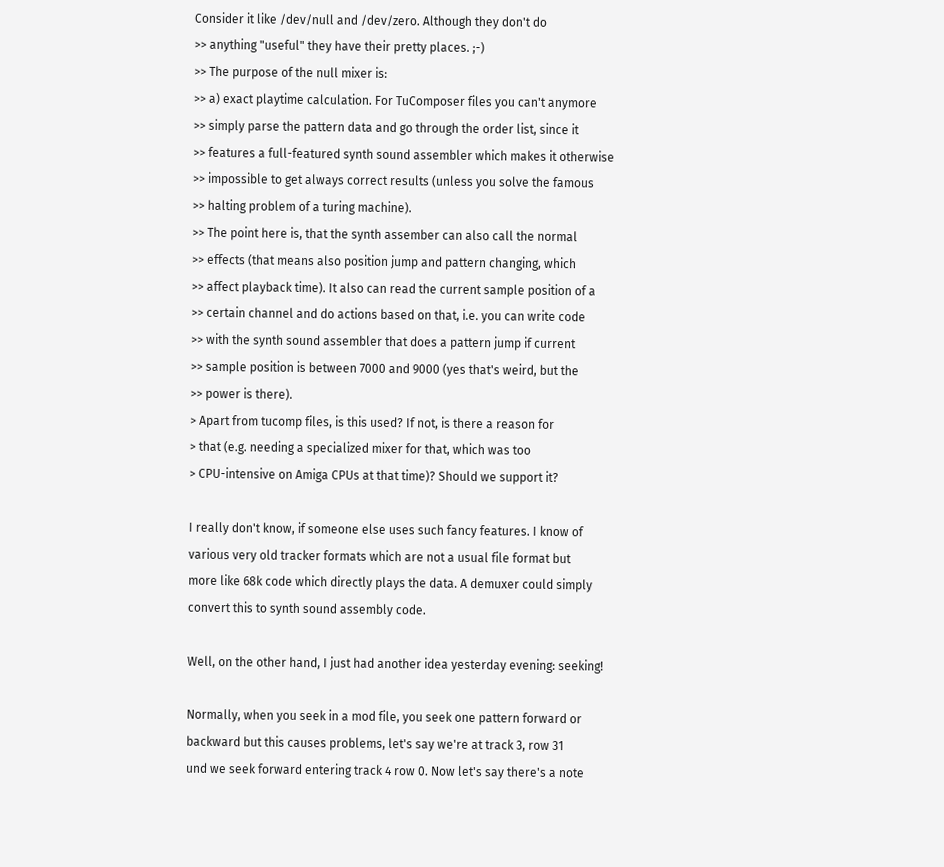Consider it like /dev/null and /dev/zero. Although they don't do
>> anything "useful" they have their pretty places. ;-)
>> The purpose of the null mixer is:
>> a) exact playtime calculation. For TuComposer files you can't anymore
>> simply parse the pattern data and go through the order list, since it
>> features a full-featured synth sound assembler which makes it otherwise
>> impossible to get always correct results (unless you solve the famous
>> halting problem of a turing machine).
>> The point here is, that the synth assember can also call the normal
>> effects (that means also position jump and pattern changing, which
>> affect playback time). It also can read the current sample position of a
>> certain channel and do actions based on that, i.e. you can write code
>> with the synth sound assembler that does a pattern jump if current
>> sample position is between 7000 and 9000 (yes that's weird, but the
>> power is there).
> Apart from tucomp files, is this used? If not, is there a reason for
> that (e.g. needing a specialized mixer for that, which was too
> CPU-intensive on Amiga CPUs at that time)? Should we support it?

I really don't know, if someone else uses such fancy features. I know of
various very old tracker formats which are not a usual file format but
more like 68k code which directly plays the data. A demuxer could simply
convert this to synth sound assembly code.

Well, on the other hand, I just had another idea yesterday evening: seeking!

Normally, when you seek in a mod file, you seek one pattern forward or
backward but this causes problems, let's say we're at track 3, row 31
und we seek forward entering track 4 row 0. Now let's say there's a note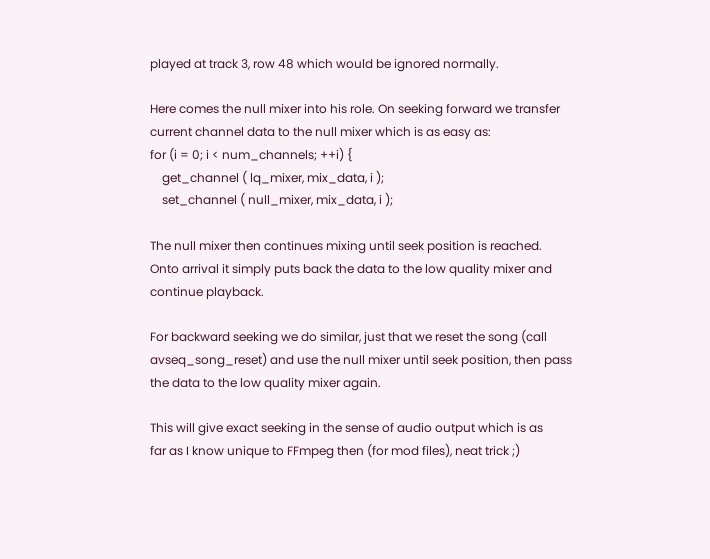played at track 3, row 48 which would be ignored normally.

Here comes the null mixer into his role. On seeking forward we transfer
current channel data to the null mixer which is as easy as:
for (i = 0; i < num_channels; ++i) {
    get_channel ( lq_mixer, mix_data, i );
    set_channel ( null_mixer, mix_data, i );

The null mixer then continues mixing until seek position is reached.
Onto arrival it simply puts back the data to the low quality mixer and
continue playback.

For backward seeking we do similar, just that we reset the song (call
avseq_song_reset) and use the null mixer until seek position, then pass
the data to the low quality mixer again.

This will give exact seeking in the sense of audio output which is as
far as I know unique to FFmpeg then (for mod files), neat trick ;)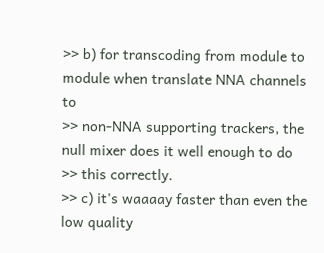>> b) for transcoding from module to module when translate NNA channels to
>> non-NNA supporting trackers, the null mixer does it well enough to do
>> this correctly.
>> c) it's waaaay faster than even the low quality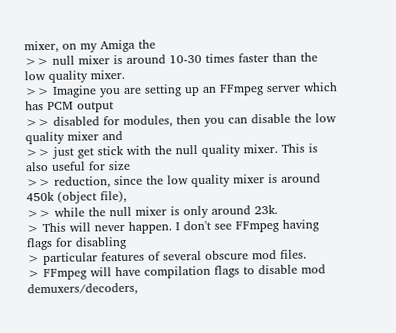mixer, on my Amiga the
>> null mixer is around 10-30 times faster than the low quality mixer.
>> Imagine you are setting up an FFmpeg server which has PCM output
>> disabled for modules, then you can disable the low quality mixer and
>> just get stick with the null quality mixer. This is also useful for size
>> reduction, since the low quality mixer is around 450k (object file),
>> while the null mixer is only around 23k.
> This will never happen. I don't see FFmpeg having flags for disabling
> particular features of several obscure mod files.
> FFmpeg will have compilation flags to disable mod demuxers/decoders,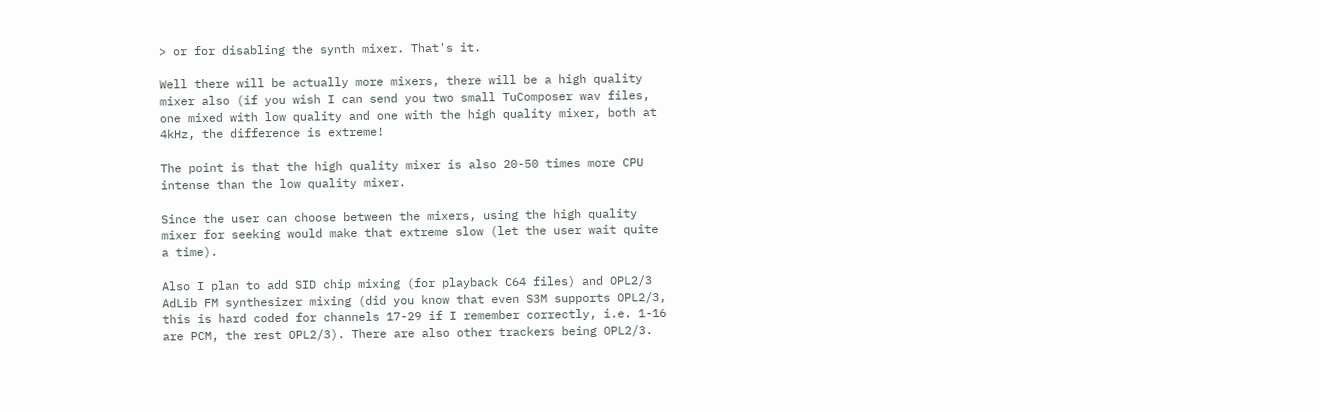> or for disabling the synth mixer. That's it.

Well there will be actually more mixers, there will be a high quality
mixer also (if you wish I can send you two small TuComposer wav files,
one mixed with low quality and one with the high quality mixer, both at
4kHz, the difference is extreme!

The point is that the high quality mixer is also 20-50 times more CPU
intense than the low quality mixer.

Since the user can choose between the mixers, using the high quality
mixer for seeking would make that extreme slow (let the user wait quite
a time).

Also I plan to add SID chip mixing (for playback C64 files) and OPL2/3
AdLib FM synthesizer mixing (did you know that even S3M supports OPL2/3,
this is hard coded for channels 17-29 if I remember correctly, i.e. 1-16
are PCM, the rest OPL2/3). There are also other trackers being OPL2/3.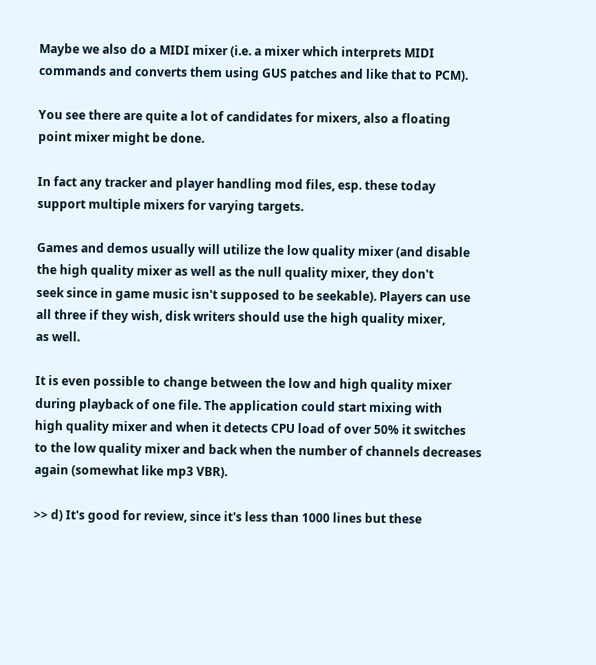Maybe we also do a MIDI mixer (i.e. a mixer which interprets MIDI
commands and converts them using GUS patches and like that to PCM).

You see there are quite a lot of candidates for mixers, also a floating
point mixer might be done.

In fact any tracker and player handling mod files, esp. these today
support multiple mixers for varying targets.

Games and demos usually will utilize the low quality mixer (and disable
the high quality mixer as well as the null quality mixer, they don't
seek since in game music isn't supposed to be seekable). Players can use
all three if they wish, disk writers should use the high quality mixer,
as well.

It is even possible to change between the low and high quality mixer
during playback of one file. The application could start mixing with
high quality mixer and when it detects CPU load of over 50% it switches
to the low quality mixer and back when the number of channels decreases
again (somewhat like mp3 VBR).

>> d) It's good for review, since it's less than 1000 lines but these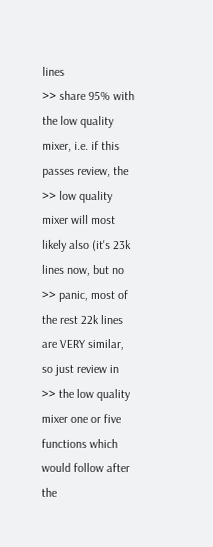lines
>> share 95% with the low quality mixer, i.e. if this passes review, the
>> low quality mixer will most likely also (it's 23k lines now, but no
>> panic, most of the rest 22k lines are VERY similar, so just review in
>> the low quality mixer one or five functions which would follow after the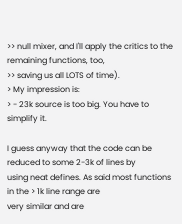>> null mixer, and I'll apply the critics to the remaining functions, too,
>> saving us all LOTS of time).
> My impression is:
> - 23k source is too big. You have to simplify it.

I guess anyway that the code can be reduced to some 2-3k of lines by
using neat defines. As said most functions in the > 1k line range are
very similar and are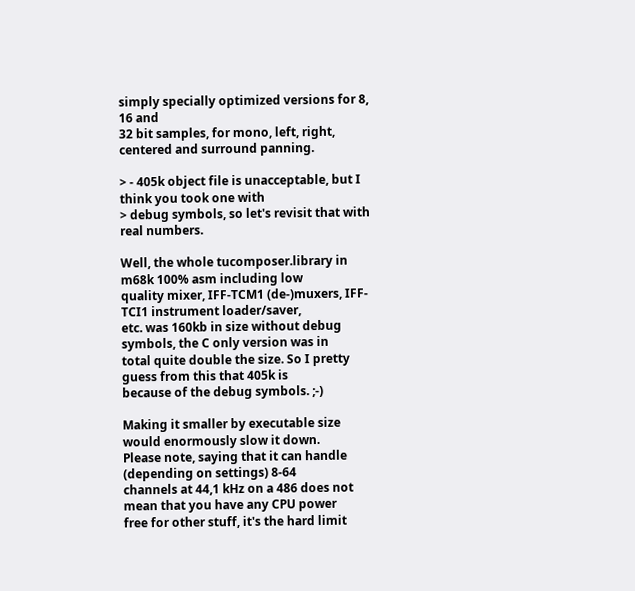simply specially optimized versions for 8, 16 and
32 bit samples, for mono, left, right, centered and surround panning.

> - 405k object file is unacceptable, but I think you took one with
> debug symbols, so let's revisit that with real numbers.

Well, the whole tucomposer.library in m68k 100% asm including low
quality mixer, IFF-TCM1 (de-)muxers, IFF-TCI1 instrument loader/saver,
etc. was 160kb in size without debug symbols, the C only version was in
total quite double the size. So I pretty guess from this that 405k is
because of the debug symbols. ;-)

Making it smaller by executable size would enormously slow it down.
Please note, saying that it can handle (depending on settings) 8-64
channels at 44,1 kHz on a 486 does not mean that you have any CPU power
free for other stuff, it's the hard limit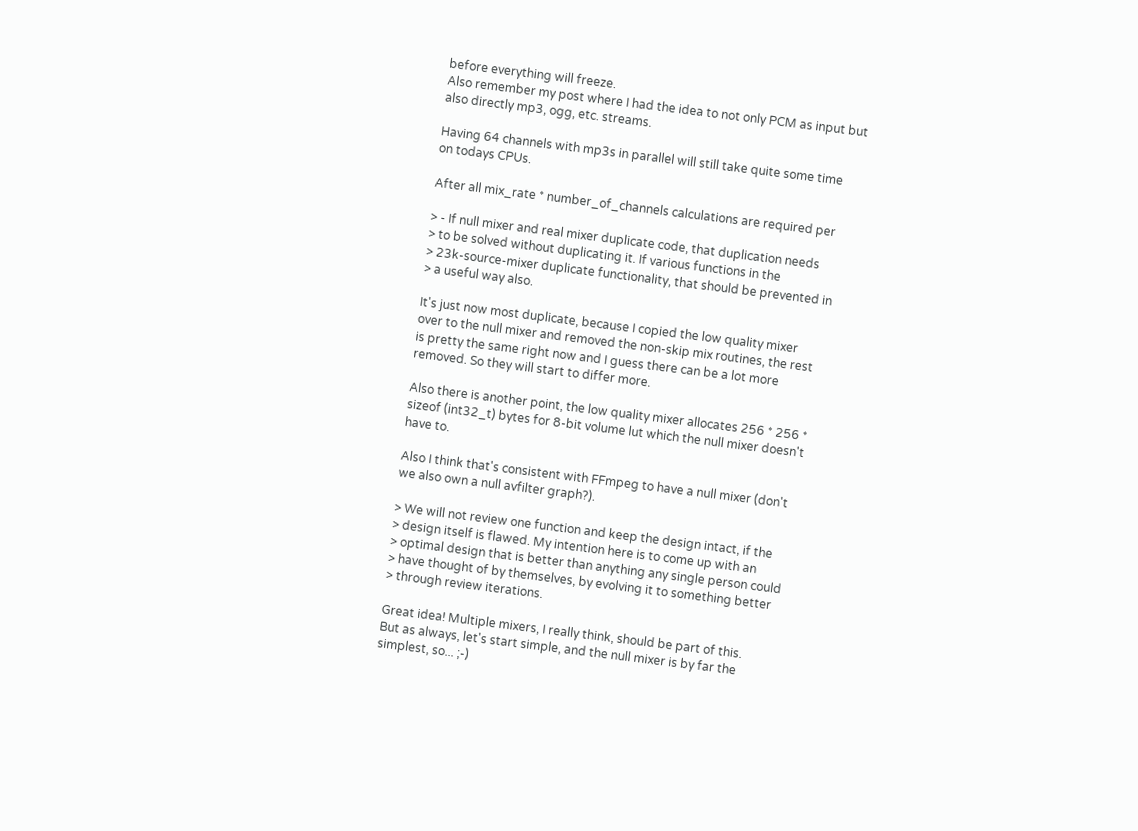before everything will freeze.
Also remember my post where I had the idea to not only PCM as input but
also directly mp3, ogg, etc. streams.

Having 64 channels with mp3s in parallel will still take quite some time
on todays CPUs.

After all mix_rate * number_of_channels calculations are required per

> - If null mixer and real mixer duplicate code, that duplication needs
> to be solved without duplicating it. If various functions in the
> 23k-source-mixer duplicate functionality, that should be prevented in
> a useful way also.

It's just now most duplicate, because I copied the low quality mixer
over to the null mixer and removed the non-skip mix routines, the rest
is pretty the same right now and I guess there can be a lot more
removed. So they will start to differ more.

Also there is another point, the low quality mixer allocates 256 * 256 *
sizeof (int32_t) bytes for 8-bit volume lut which the null mixer doesn't
have to.

Also I think that's consistent with FFmpeg to have a null mixer (don't
we also own a null avfilter graph?).

> We will not review one function and keep the design intact, if the
> design itself is flawed. My intention here is to come up with an
> optimal design that is better than anything any single person could
> have thought of by themselves, by evolving it to something better
> through review iterations.

Great idea! Multiple mixers, I really think, should be part of this.
But as always, let's start simple, and the null mixer is by far the
simplest, so... ;-)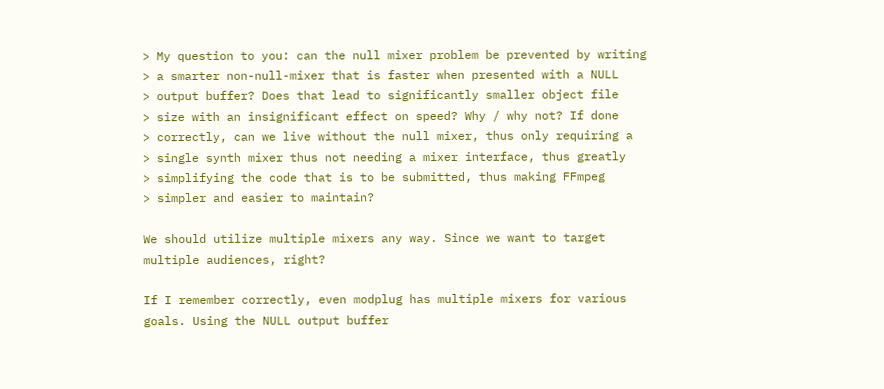> My question to you: can the null mixer problem be prevented by writing
> a smarter non-null-mixer that is faster when presented with a NULL
> output buffer? Does that lead to significantly smaller object file
> size with an insignificant effect on speed? Why / why not? If done
> correctly, can we live without the null mixer, thus only requiring a
> single synth mixer thus not needing a mixer interface, thus greatly
> simplifying the code that is to be submitted, thus making FFmpeg
> simpler and easier to maintain?

We should utilize multiple mixers any way. Since we want to target
multiple audiences, right?

If I remember correctly, even modplug has multiple mixers for various
goals. Using the NULL output buffer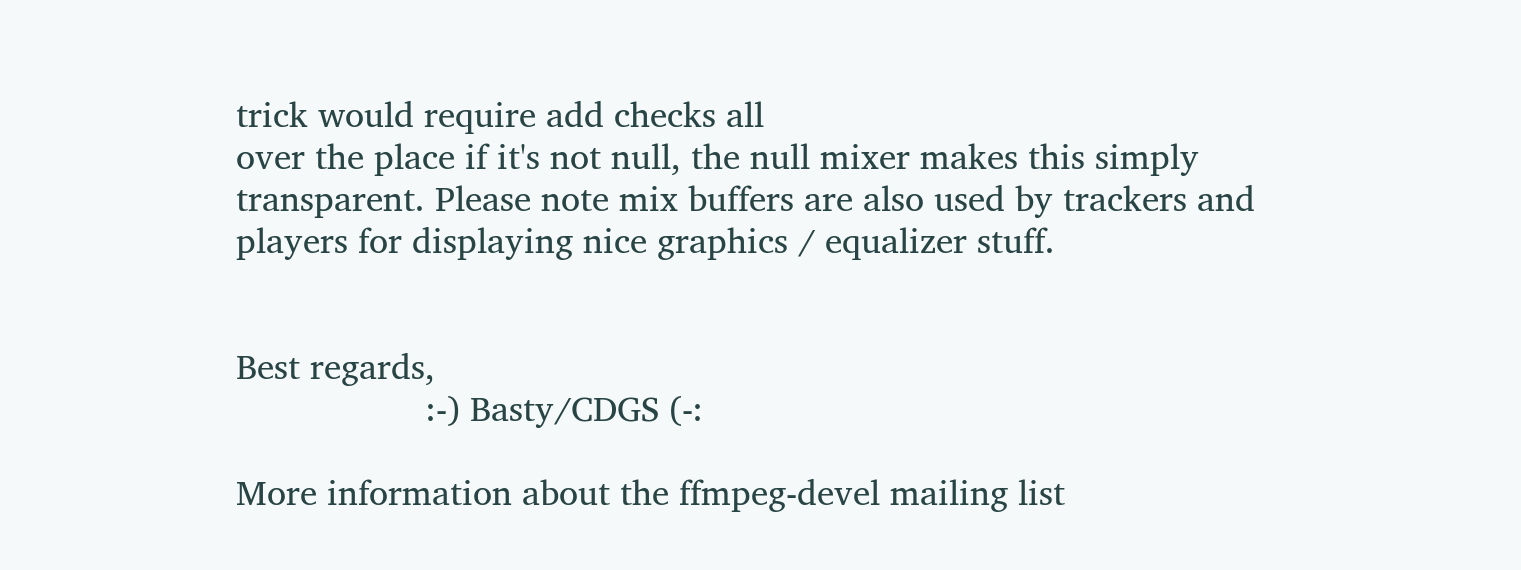trick would require add checks all
over the place if it's not null, the null mixer makes this simply
transparent. Please note mix buffers are also used by trackers and
players for displaying nice graphics / equalizer stuff.


Best regards,
                   :-) Basty/CDGS (-:

More information about the ffmpeg-devel mailing list